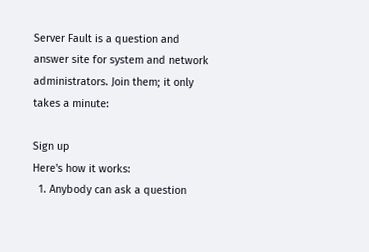Server Fault is a question and answer site for system and network administrators. Join them; it only takes a minute:

Sign up
Here's how it works:
  1. Anybody can ask a question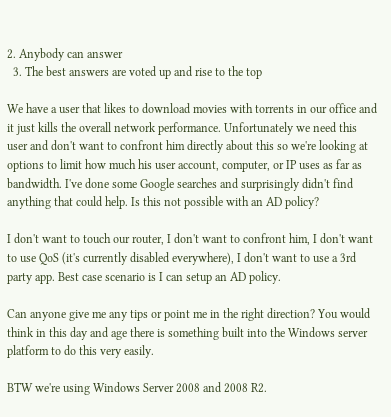2. Anybody can answer
  3. The best answers are voted up and rise to the top

We have a user that likes to download movies with torrents in our office and it just kills the overall network performance. Unfortunately we need this user and don't want to confront him directly about this so we're looking at options to limit how much his user account, computer, or IP uses as far as bandwidth. I've done some Google searches and surprisingly didn't find anything that could help. Is this not possible with an AD policy?

I don't want to touch our router, I don't want to confront him, I don't want to use QoS (it's currently disabled everywhere), I don't want to use a 3rd party app. Best case scenario is I can setup an AD policy.

Can anyone give me any tips or point me in the right direction? You would think in this day and age there is something built into the Windows server platform to do this very easily.

BTW we're using Windows Server 2008 and 2008 R2.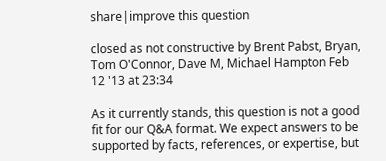share|improve this question

closed as not constructive by Brent Pabst, Bryan, Tom O'Connor, Dave M, Michael Hampton Feb 12 '13 at 23:34

As it currently stands, this question is not a good fit for our Q&A format. We expect answers to be supported by facts, references, or expertise, but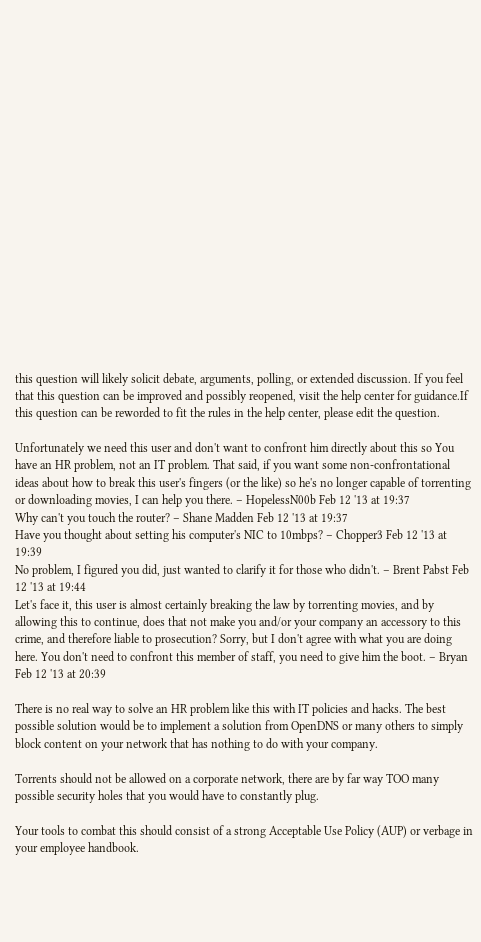this question will likely solicit debate, arguments, polling, or extended discussion. If you feel that this question can be improved and possibly reopened, visit the help center for guidance.If this question can be reworded to fit the rules in the help center, please edit the question.

Unfortunately we need this user and don't want to confront him directly about this so You have an HR problem, not an IT problem. That said, if you want some non-confrontational ideas about how to break this user's fingers (or the like) so he's no longer capable of torrenting or downloading movies, I can help you there. – HopelessN00b Feb 12 '13 at 19:37
Why can't you touch the router? – Shane Madden Feb 12 '13 at 19:37
Have you thought about setting his computer's NIC to 10mbps? – Chopper3 Feb 12 '13 at 19:39
No problem, I figured you did, just wanted to clarify it for those who didn't. – Brent Pabst Feb 12 '13 at 19:44
Let's face it, this user is almost certainly breaking the law by torrenting movies, and by allowing this to continue, does that not make you and/or your company an accessory to this crime, and therefore liable to prosecution? Sorry, but I don't agree with what you are doing here. You don't need to confront this member of staff, you need to give him the boot. – Bryan Feb 12 '13 at 20:39

There is no real way to solve an HR problem like this with IT policies and hacks. The best possible solution would be to implement a solution from OpenDNS or many others to simply block content on your network that has nothing to do with your company.

Torrents should not be allowed on a corporate network, there are by far way TOO many possible security holes that you would have to constantly plug.

Your tools to combat this should consist of a strong Acceptable Use Policy (AUP) or verbage in your employee handbook.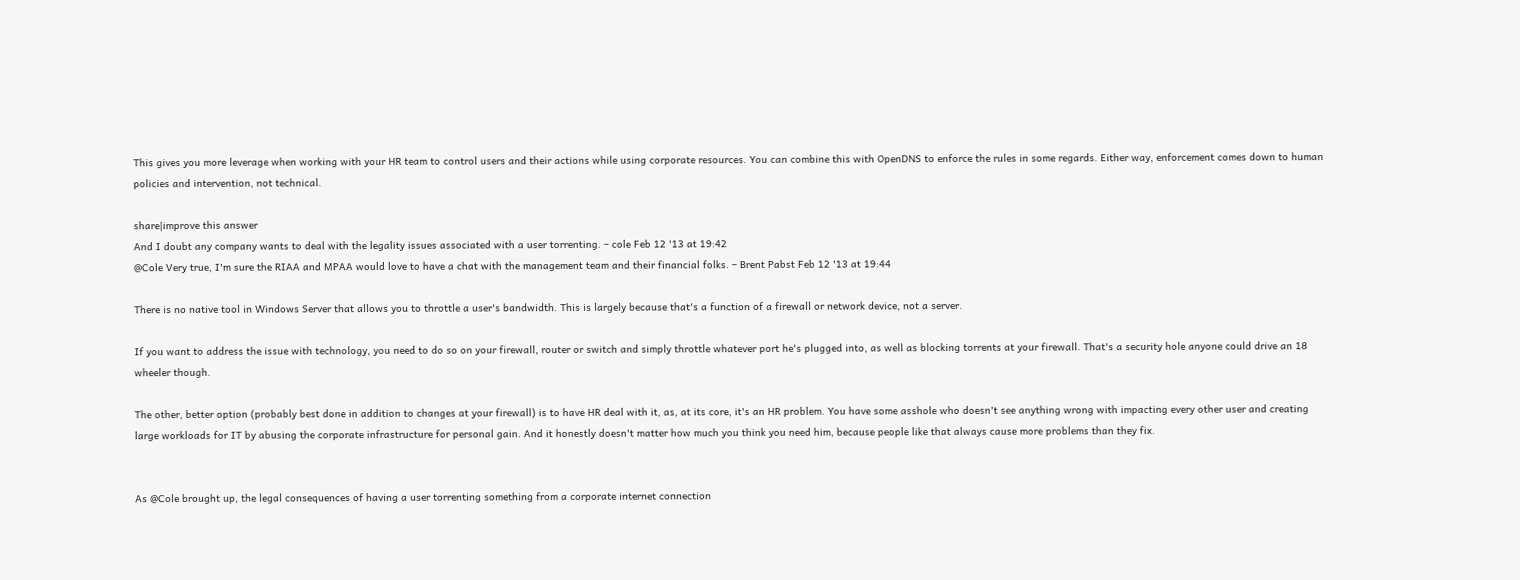This gives you more leverage when working with your HR team to control users and their actions while using corporate resources. You can combine this with OpenDNS to enforce the rules in some regards. Either way, enforcement comes down to human policies and intervention, not technical.

share|improve this answer
And I doubt any company wants to deal with the legality issues associated with a user torrenting. – cole Feb 12 '13 at 19:42
@Cole Very true, I'm sure the RIAA and MPAA would love to have a chat with the management team and their financial folks. – Brent Pabst Feb 12 '13 at 19:44

There is no native tool in Windows Server that allows you to throttle a user's bandwidth. This is largely because that's a function of a firewall or network device, not a server.

If you want to address the issue with technology, you need to do so on your firewall, router or switch and simply throttle whatever port he's plugged into, as well as blocking torrents at your firewall. That's a security hole anyone could drive an 18 wheeler though.

The other, better option (probably best done in addition to changes at your firewall) is to have HR deal with it, as, at its core, it's an HR problem. You have some asshole who doesn't see anything wrong with impacting every other user and creating large workloads for IT by abusing the corporate infrastructure for personal gain. And it honestly doesn't matter how much you think you need him, because people like that always cause more problems than they fix.


As @Cole brought up, the legal consequences of having a user torrenting something from a corporate internet connection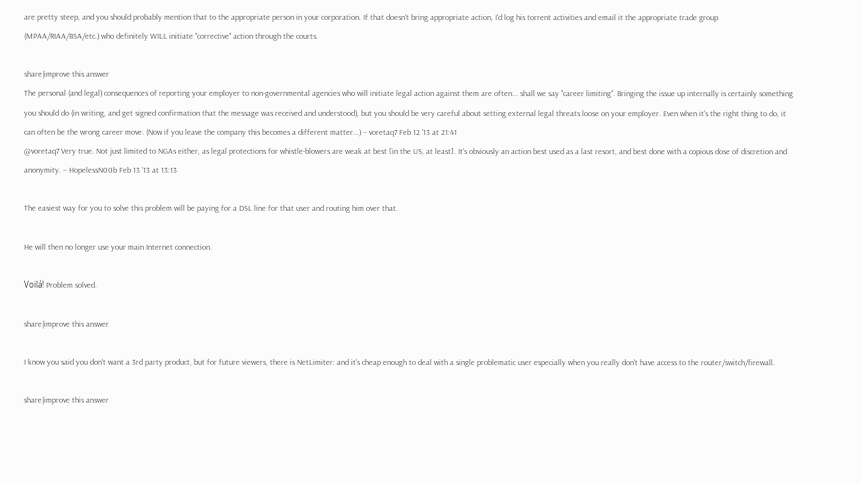are pretty steep, and you should probably mention that to the appropriate person in your corporation. If that doesn't bring appropriate action, I'd log his torrent activities and email it the appropriate trade group (MPAA/RIAA/BSA/etc.) who definitely WILL initiate "corrective" action through the courts.

share|improve this answer
The personal (and legal) consequences of reporting your employer to non-governmental agencies who will initiate legal action against them are often... shall we say "career limiting". Bringing the issue up internally is certainly something you should do (in writing, and get signed confirmation that the message was received and understood), but you should be very careful about setting external legal threats loose on your employer. Even when it's the right thing to do, it can often be the wrong career move. (Now if you leave the company this becomes a different matter...) – voretaq7 Feb 12 '13 at 21:41
@voretaq7 Very true. Not just limited to NGAs either, as legal protections for whistle-blowers are weak at best [in the US, at least]. It's obviously an action best used as a last resort, and best done with a copious dose of discretion and anonymity. – HopelessN00b Feb 13 '13 at 13:13

The easiest way for you to solve this problem will be paying for a DSL line for that user and routing him over that.

He will then no longer use your main Internet connection.

Voilá! Problem solved.

share|improve this answer

I know you said you don't want a 3rd party product, but for future viewers, there is NetLimiter: and it's cheap enough to deal with a single problematic user especially when you really don't have access to the router/switch/firewall.

share|improve this answer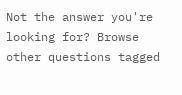Not the answer you're looking for? Browse other questions tagged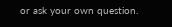or ask your own question.